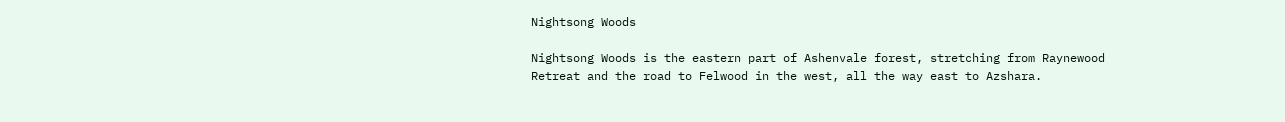Nightsong Woods

Nightsong Woods is the eastern part of Ashenvale forest, stretching from Raynewood Retreat and the road to Felwood in the west, all the way east to Azshara.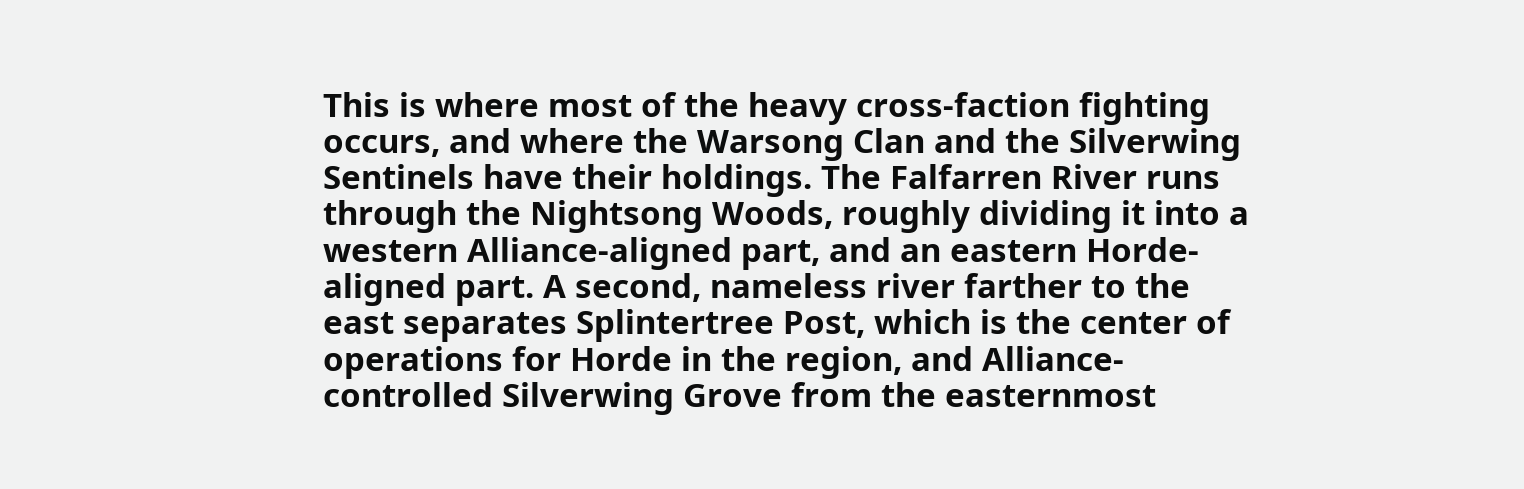This is where most of the heavy cross-faction fighting occurs, and where the Warsong Clan and the Silverwing Sentinels have their holdings. The Falfarren River runs through the Nightsong Woods, roughly dividing it into a western Alliance-aligned part, and an eastern Horde-aligned part. A second, nameless river farther to the east separates Splintertree Post, which is the center of operations for Horde in the region, and Alliance-controlled Silverwing Grove from the easternmost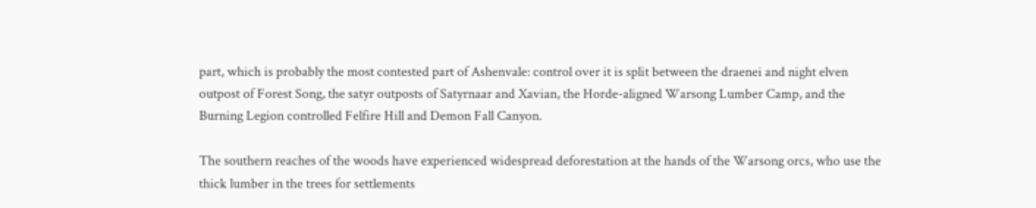part, which is probably the most contested part of Ashenvale: control over it is split between the draenei and night elven outpost of Forest Song, the satyr outposts of Satyrnaar and Xavian, the Horde-aligned Warsong Lumber Camp, and the Burning Legion controlled Felfire Hill and Demon Fall Canyon.

The southern reaches of the woods have experienced widespread deforestation at the hands of the Warsong orcs, who use the thick lumber in the trees for settlements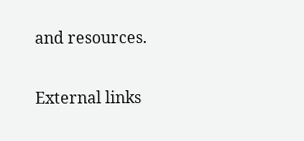and resources.

External links